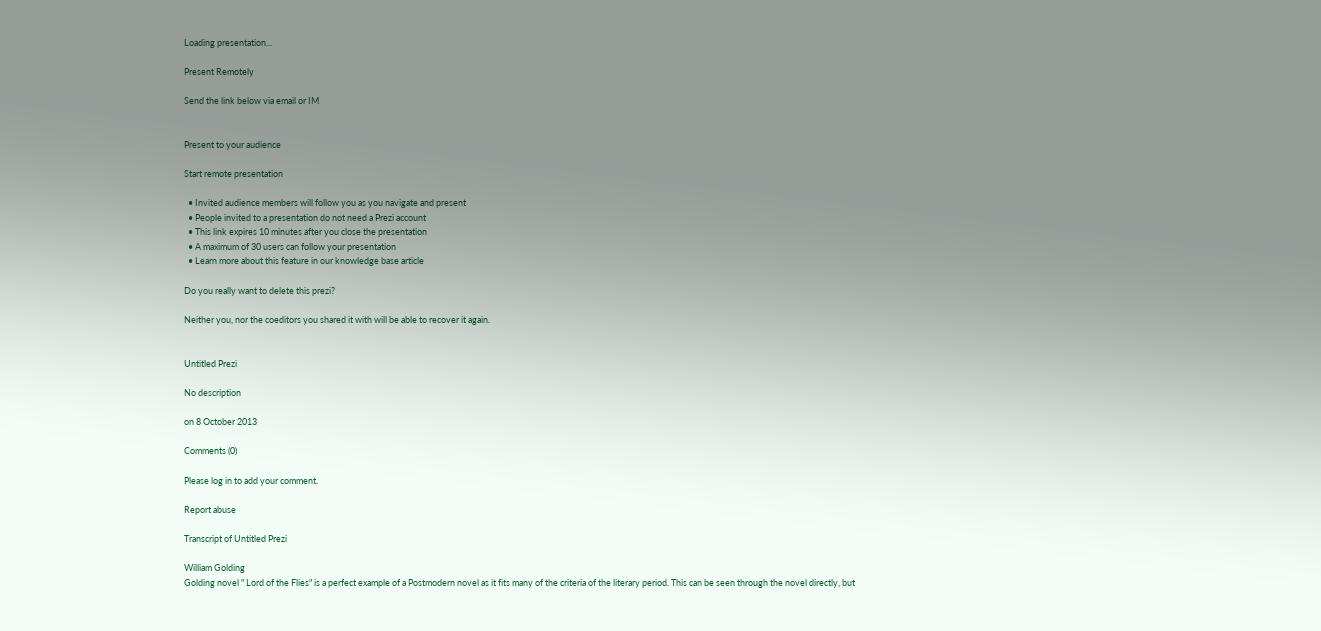Loading presentation...

Present Remotely

Send the link below via email or IM


Present to your audience

Start remote presentation

  • Invited audience members will follow you as you navigate and present
  • People invited to a presentation do not need a Prezi account
  • This link expires 10 minutes after you close the presentation
  • A maximum of 30 users can follow your presentation
  • Learn more about this feature in our knowledge base article

Do you really want to delete this prezi?

Neither you, nor the coeditors you shared it with will be able to recover it again.


Untitled Prezi

No description

on 8 October 2013

Comments (0)

Please log in to add your comment.

Report abuse

Transcript of Untitled Prezi

William Golding
Golding novel " Lord of the Flies" is a perfect example of a Postmodern novel as it fits many of the criteria of the literary period. This can be seen through the novel directly, but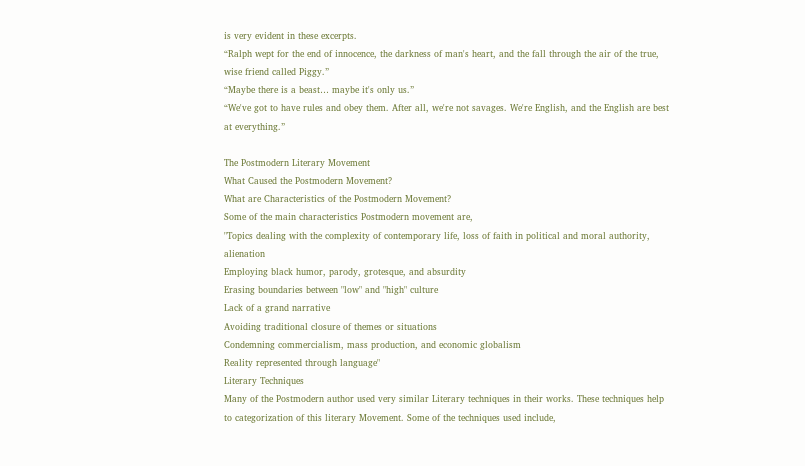is very evident in these excerpts.
“Ralph wept for the end of innocence, the darkness of man's heart, and the fall through the air of the true, wise friend called Piggy.”
“Maybe there is a beast… maybe it's only us.”
“We've got to have rules and obey them. After all, we're not savages. We're English, and the English are best at everything.”

The Postmodern Literary Movement
What Caused the Postmodern Movement?
What are Characteristics of the Postmodern Movement?
Some of the main characteristics Postmodern movement are,
"Topics dealing with the complexity of contemporary life, loss of faith in political and moral authority, alienation
Employing black humor, parody, grotesque, and absurdity
Erasing boundaries between "low" and "high" culture
Lack of a grand narrative
Avoiding traditional closure of themes or situations
Condemning commercialism, mass production, and economic globalism
Reality represented through language"
Literary Techniques
Many of the Postmodern author used very similar Literary techniques in their works. These techniques help to categorization of this literary Movement. Some of the techniques used include,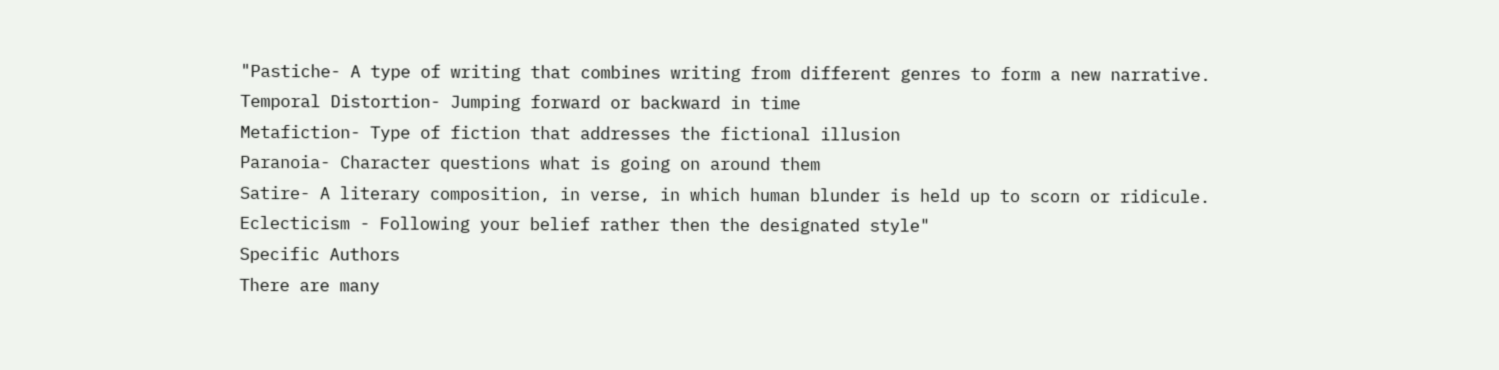"Pastiche- A type of writing that combines writing from different genres to form a new narrative.
Temporal Distortion- Jumping forward or backward in time
Metafiction- Type of fiction that addresses the fictional illusion
Paranoia- Character questions what is going on around them
Satire- A literary composition, in verse, in which human blunder is held up to scorn or ridicule.
Eclecticism - Following your belief rather then the designated style"
Specific Authors
There are many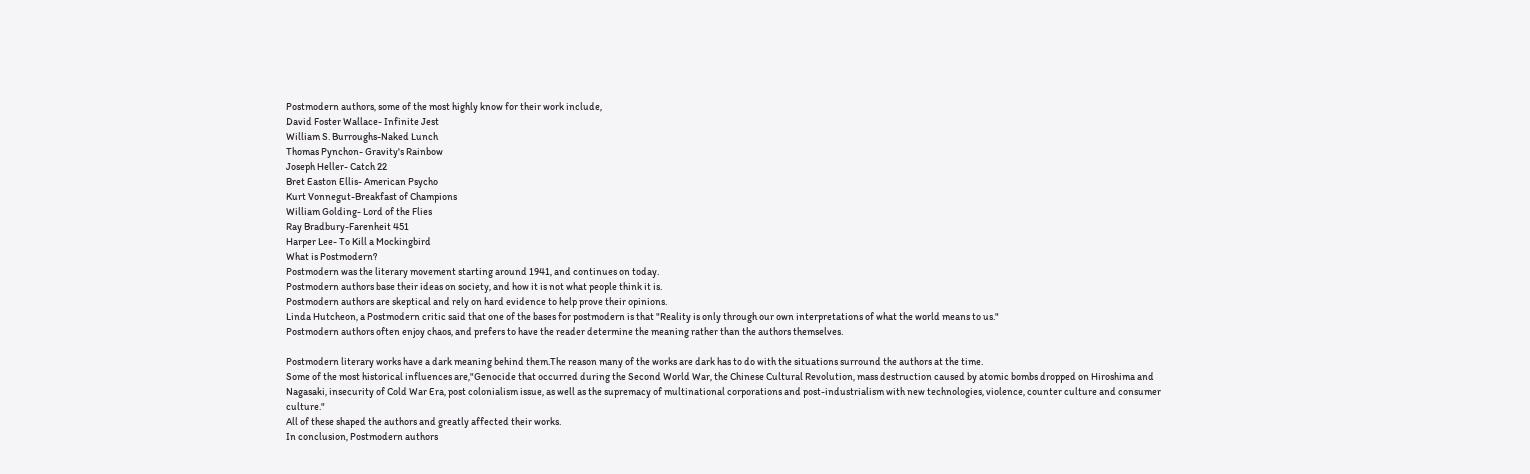Postmodern authors, some of the most highly know for their work include,
David Foster Wallace- Infinite Jest
William S. Burroughs-Naked Lunch
Thomas Pynchon- Gravity's Rainbow
Joseph Heller- Catch 22
Bret Easton Ellis- American Psycho
Kurt Vonnegut-Breakfast of Champions
William Golding- Lord of the Flies
Ray Bradbury-Farenheit 451
Harper Lee- To Kill a Mockingbird
What is Postmodern?
Postmodern was the literary movement starting around 1941, and continues on today.
Postmodern authors base their ideas on society, and how it is not what people think it is.
Postmodern authors are skeptical and rely on hard evidence to help prove their opinions.
Linda Hutcheon, a Postmodern critic said that one of the bases for postmodern is that "Reality is only through our own interpretations of what the world means to us."
Postmodern authors often enjoy chaos, and prefers to have the reader determine the meaning rather than the authors themselves.

Postmodern literary works have a dark meaning behind them.The reason many of the works are dark has to do with the situations surround the authors at the time.
Some of the most historical influences are,"Genocide that occurred during the Second World War, the Chinese Cultural Revolution, mass destruction caused by atomic bombs dropped on Hiroshima and Nagasaki, insecurity of Cold War Era, post colonialism issue, as well as the supremacy of multinational corporations and post-industrialism with new technologies, violence, counter culture and consumer culture."
All of these shaped the authors and greatly affected their works.
In conclusion, Postmodern authors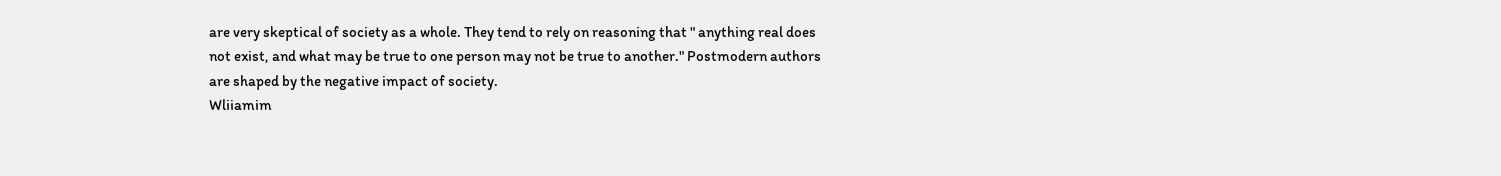are very skeptical of society as a whole. They tend to rely on reasoning that " anything real does not exist, and what may be true to one person may not be true to another." Postmodern authors are shaped by the negative impact of society.
Wliiamim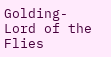Golding- Lord of the Flies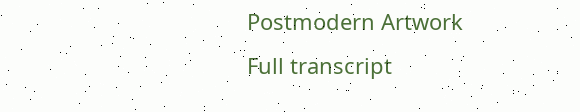Postmodern Artwork
Full transcript